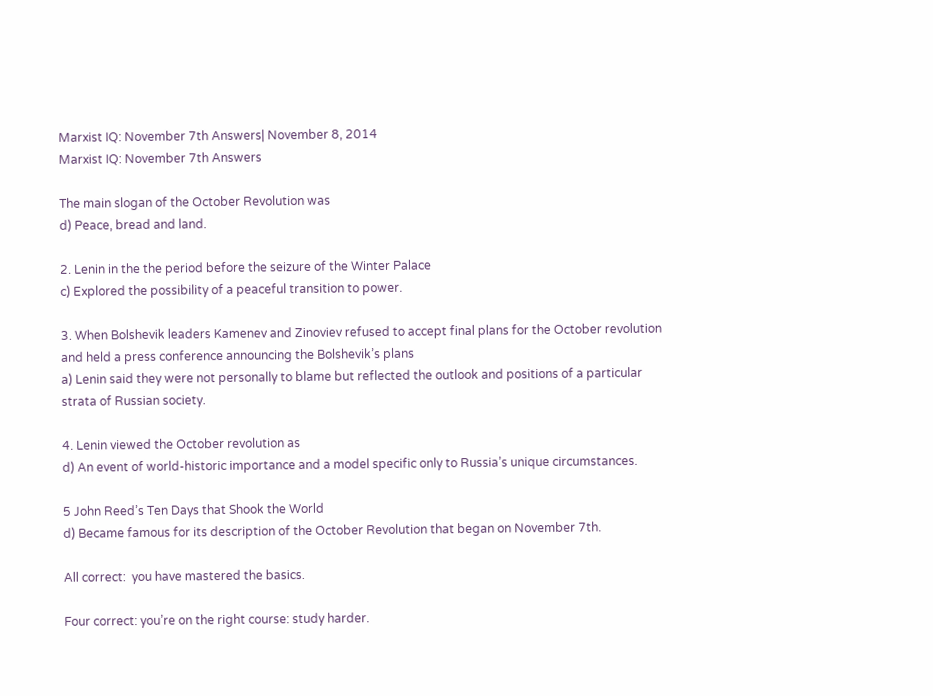Marxist IQ: November 7th Answers| November 8, 2014
Marxist IQ: November 7th Answers

The main slogan of the October Revolution was
d) Peace, bread and land.

2. Lenin in the the period before the seizure of the Winter Palace
c) Explored the possibility of a peaceful transition to power.

3. When Bolshevik leaders Kamenev and Zinoviev refused to accept final plans for the October revolution and held a press conference announcing the Bolshevik’s plans
a) Lenin said they were not personally to blame but reflected the outlook and positions of a particular strata of Russian society.

4. Lenin viewed the October revolution as
d) An event of world-historic importance and a model specific only to Russia’s unique circumstances.

5 John Reed’s Ten Days that Shook the World
d) Became famous for its description of the October Revolution that began on November 7th.

All correct:  you have mastered the basics.

Four correct: you’re on the right course: study harder.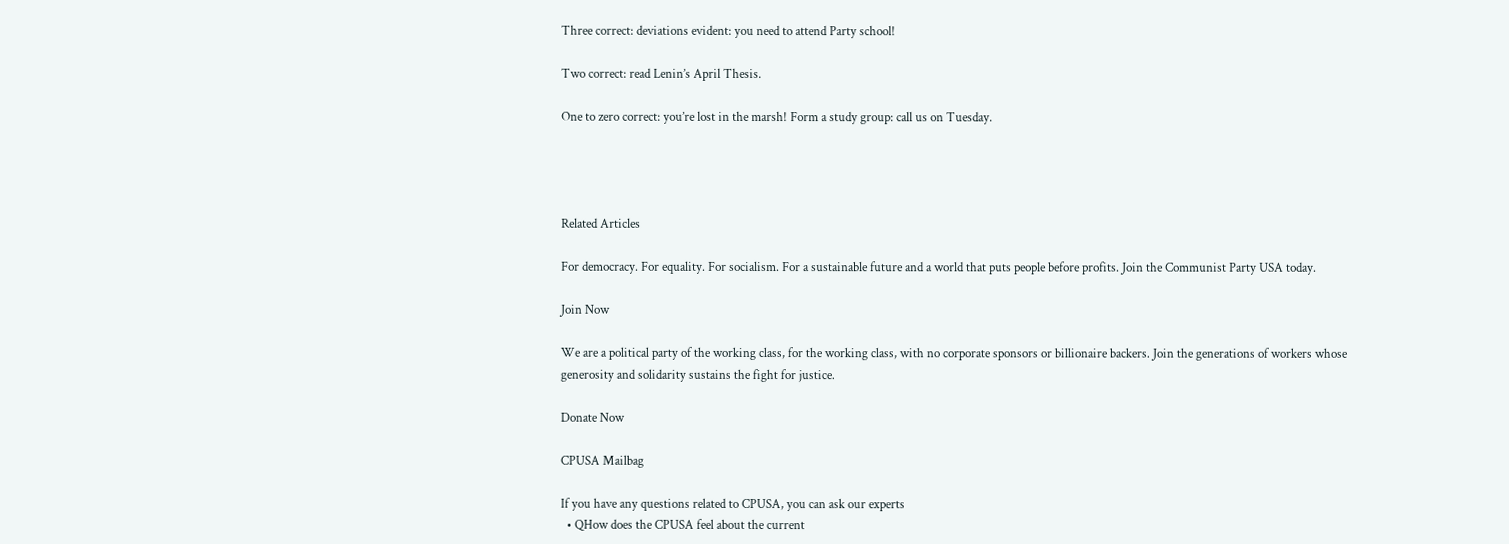Three correct: deviations evident: you need to attend Party school!

Two correct: read Lenin’s April Thesis.

One to zero correct: you’re lost in the marsh! Form a study group: call us on Tuesday.




Related Articles

For democracy. For equality. For socialism. For a sustainable future and a world that puts people before profits. Join the Communist Party USA today.

Join Now

We are a political party of the working class, for the working class, with no corporate sponsors or billionaire backers. Join the generations of workers whose generosity and solidarity sustains the fight for justice.

Donate Now

CPUSA Mailbag

If you have any questions related to CPUSA, you can ask our experts
  • QHow does the CPUSA feel about the current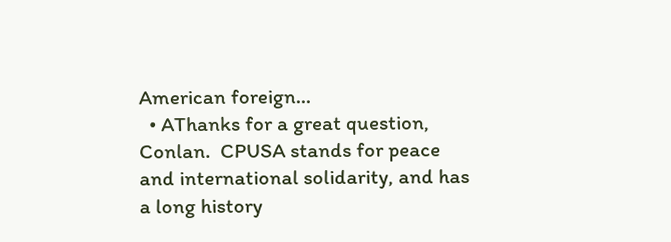American foreign...
  • AThanks for a great question, Conlan.  CPUSA stands for peace and international solidarity, and has a long history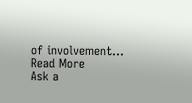of involvement...
Read More
Ask a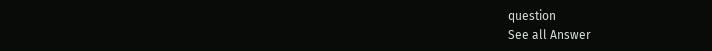question
See all Answer